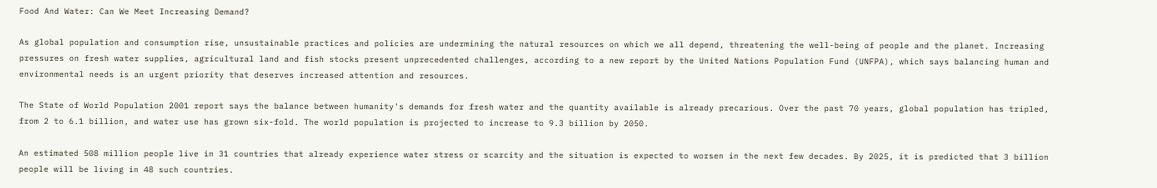Food And Water: Can We Meet Increasing Demand?

As global population and consumption rise, unsustainable practices and policies are undermining the natural resources on which we all depend, threatening the well-being of people and the planet. Increasing pressures on fresh water supplies, agricultural land and fish stocks present unprecedented challenges, according to a new report by the United Nations Population Fund (UNFPA), which says balancing human and environmental needs is an urgent priority that deserves increased attention and resources.

The State of World Population 2001 report says the balance between humanity's demands for fresh water and the quantity available is already precarious. Over the past 70 years, global population has tripled, from 2 to 6.1 billion, and water use has grown six-fold. The world population is projected to increase to 9.3 billion by 2050.

An estimated 508 million people live in 31 countries that already experience water stress or scarcity and the situation is expected to worsen in the next few decades. By 2025, it is predicted that 3 billion people will be living in 48 such countries.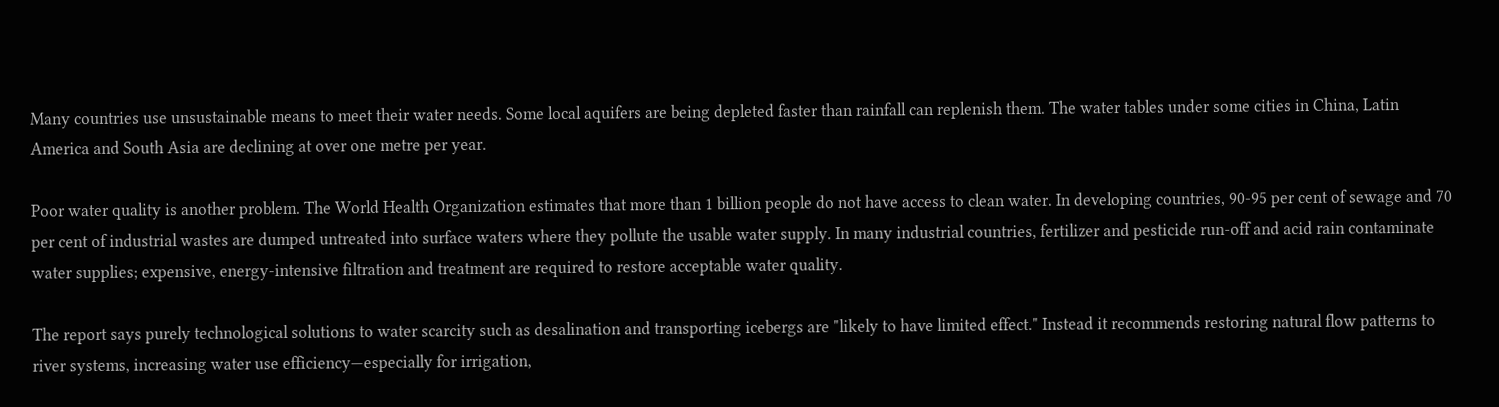Many countries use unsustainable means to meet their water needs. Some local aquifers are being depleted faster than rainfall can replenish them. The water tables under some cities in China, Latin America and South Asia are declining at over one metre per year.

Poor water quality is another problem. The World Health Organization estimates that more than 1 billion people do not have access to clean water. In developing countries, 90-95 per cent of sewage and 70 per cent of industrial wastes are dumped untreated into surface waters where they pollute the usable water supply. In many industrial countries, fertilizer and pesticide run-off and acid rain contaminate water supplies; expensive, energy-intensive filtration and treatment are required to restore acceptable water quality.

The report says purely technological solutions to water scarcity such as desalination and transporting icebergs are "likely to have limited effect." Instead it recommends restoring natural flow patterns to river systems, increasing water use efficiency—especially for irrigation,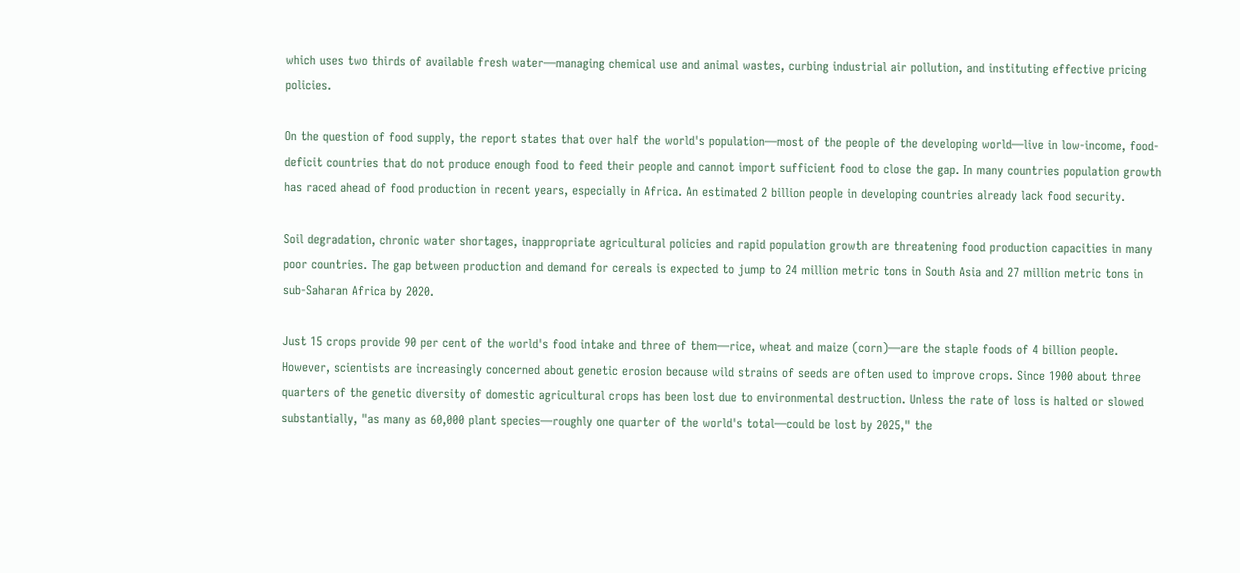which uses two thirds of available fresh water—managing chemical use and animal wastes, curbing industrial air pollution, and instituting effective pricing policies.

On the question of food supply, the report states that over half the world's population—most of the people of the developing world—live in low-income, food-deficit countries that do not produce enough food to feed their people and cannot import sufficient food to close the gap. In many countries population growth has raced ahead of food production in recent years, especially in Africa. An estimated 2 billion people in developing countries already lack food security.

Soil degradation, chronic water shortages, inappropriate agricultural policies and rapid population growth are threatening food production capacities in many poor countries. The gap between production and demand for cereals is expected to jump to 24 million metric tons in South Asia and 27 million metric tons in sub-Saharan Africa by 2020.

Just 15 crops provide 90 per cent of the world's food intake and three of them—rice, wheat and maize (corn)—are the staple foods of 4 billion people. However, scientists are increasingly concerned about genetic erosion because wild strains of seeds are often used to improve crops. Since 1900 about three quarters of the genetic diversity of domestic agricultural crops has been lost due to environmental destruction. Unless the rate of loss is halted or slowed substantially, "as many as 60,000 plant species—roughly one quarter of the world's total—could be lost by 2025," the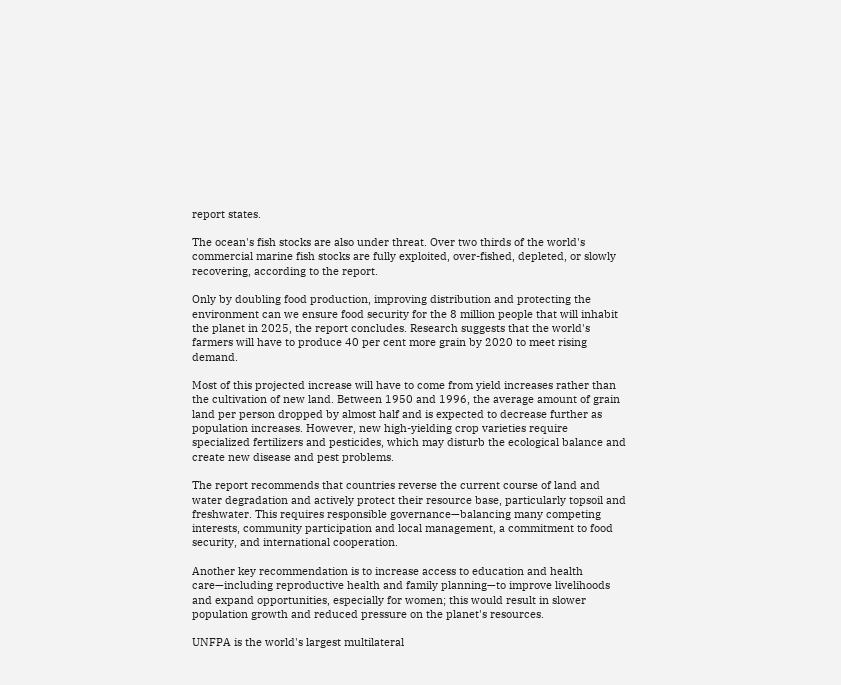report states.

The ocean's fish stocks are also under threat. Over two thirds of the world's commercial marine fish stocks are fully exploited, over-fished, depleted, or slowly recovering, according to the report.

Only by doubling food production, improving distribution and protecting the environment can we ensure food security for the 8 million people that will inhabit the planet in 2025, the report concludes. Research suggests that the world's farmers will have to produce 40 per cent more grain by 2020 to meet rising demand.

Most of this projected increase will have to come from yield increases rather than the cultivation of new land. Between 1950 and 1996, the average amount of grain land per person dropped by almost half and is expected to decrease further as population increases. However, new high-yielding crop varieties require specialized fertilizers and pesticides, which may disturb the ecological balance and create new disease and pest problems.

The report recommends that countries reverse the current course of land and water degradation and actively protect their resource base, particularly topsoil and freshwater. This requires responsible governance—balancing many competing interests, community participation and local management, a commitment to food security, and international cooperation.

Another key recommendation is to increase access to education and health care—including reproductive health and family planning—to improve livelihoods and expand opportunities, especially for women; this would result in slower population growth and reduced pressure on the planet's resources.

UNFPA is the world's largest multilateral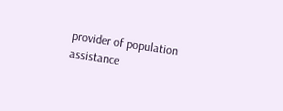provider of population assistance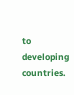to developing countries.